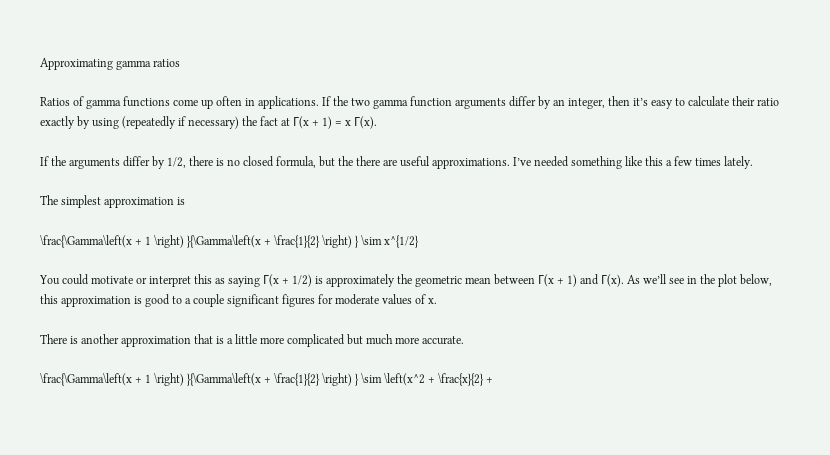Approximating gamma ratios

Ratios of gamma functions come up often in applications. If the two gamma function arguments differ by an integer, then it’s easy to calculate their ratio exactly by using (repeatedly if necessary) the fact at Γ(x + 1) = x Γ(x).

If the arguments differ by 1/2, there is no closed formula, but the there are useful approximations. I’ve needed something like this a few times lately.

The simplest approximation is

\frac{\Gamma\left(x + 1 \right) }{\Gamma\left(x + \frac{1}{2} \right) } \sim x^{1/2}

You could motivate or interpret this as saying Γ(x + 1/2) is approximately the geometric mean between Γ(x + 1) and Γ(x). As we’ll see in the plot below, this approximation is good to a couple significant figures for moderate values of x.

There is another approximation that is a little more complicated but much more accurate.

\frac{\Gamma\left(x + 1 \right) }{\Gamma\left(x + \frac{1}{2} \right) } \sim \left(x^2 + \frac{x}{2} +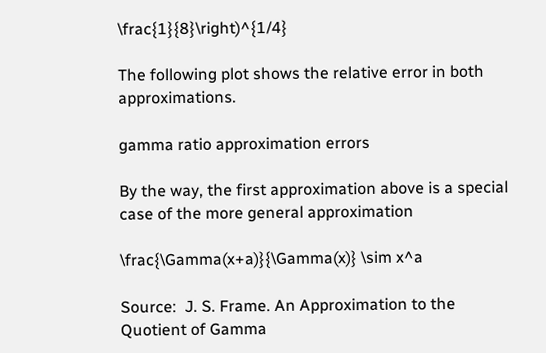\frac{1}{8}\right)^{1/4}

The following plot shows the relative error in both approximations.

gamma ratio approximation errors

By the way, the first approximation above is a special case of the more general approximation

\frac{\Gamma(x+a)}{\Gamma(x)} \sim x^a

Source:  J. S. Frame. An Approximation to the Quotient of Gamma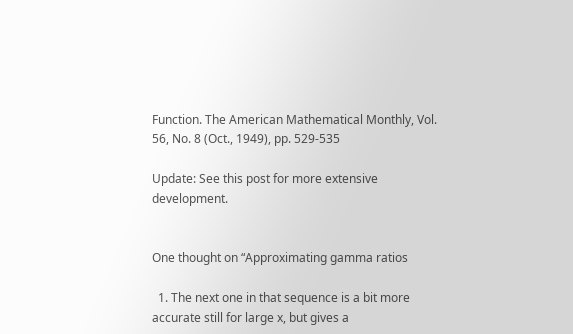Function. The American Mathematical Monthly, Vol. 56, No. 8 (Oct., 1949), pp. 529-535

Update: See this post for more extensive development.


One thought on “Approximating gamma ratios

  1. The next one in that sequence is a bit more accurate still for large x, but gives a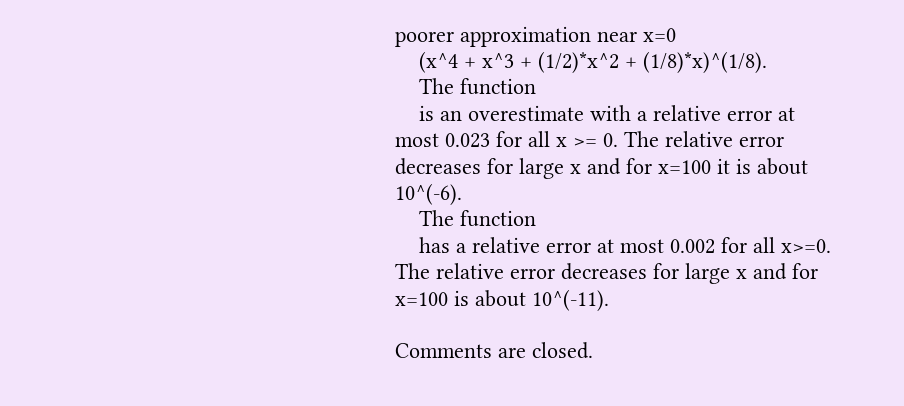poorer approximation near x=0
    (x^4 + x^3 + (1/2)*x^2 + (1/8)*x)^(1/8).
    The function
    is an overestimate with a relative error at most 0.023 for all x >= 0. The relative error decreases for large x and for x=100 it is about 10^(-6).
    The function
    has a relative error at most 0.002 for all x>=0. The relative error decreases for large x and for x=100 is about 10^(-11).

Comments are closed.